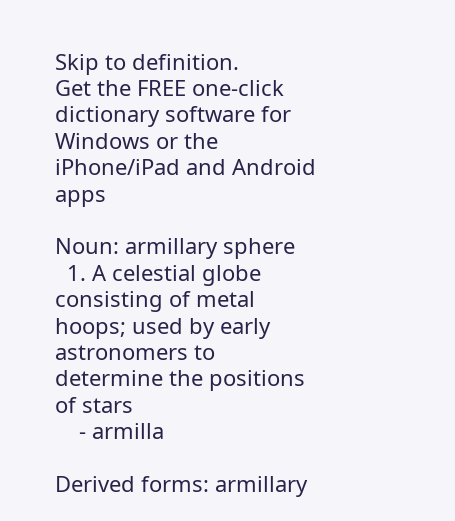Skip to definition.
Get the FREE one-click dictionary software for Windows or the iPhone/iPad and Android apps

Noun: armillary sphere
  1. A celestial globe consisting of metal hoops; used by early astronomers to determine the positions of stars
    - armilla

Derived forms: armillary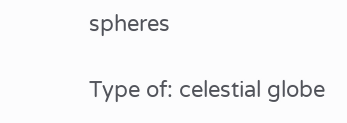spheres

Type of: celestial globe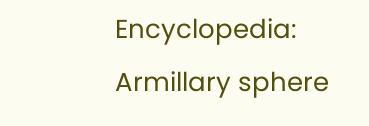Encyclopedia: Armillary sphere